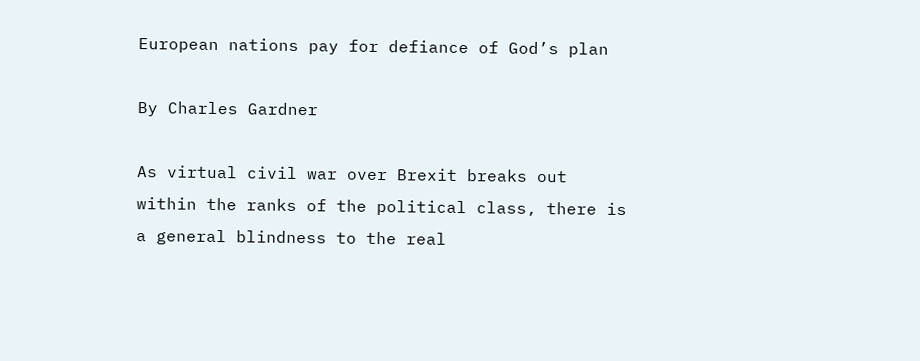European nations pay for defiance of God’s plan

By Charles Gardner

As virtual civil war over Brexit breaks out within the ranks of the political class, there is a general blindness to the real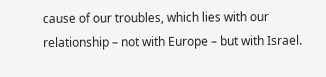cause of our troubles, which lies with our relationship – not with Europe – but with Israel.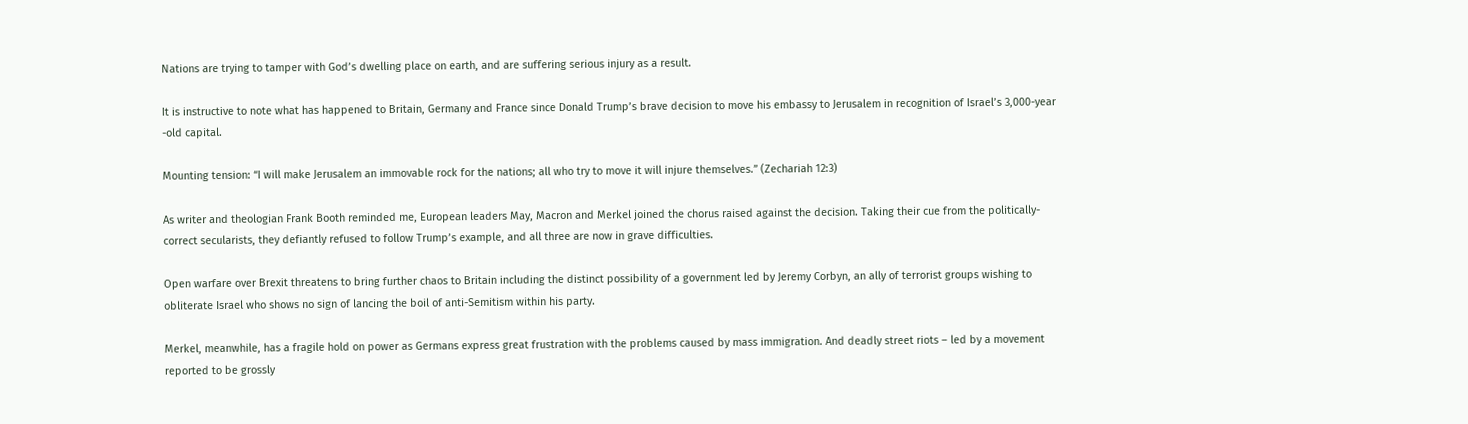Nations are trying to tamper with God’s dwelling place on earth, and are suffering serious injury as a result.

It is instructive to note what has happened to Britain, Germany and France since Donald Trump’s brave decision to move his embassy to Jerusalem in recognition of Israel’s 3,000-year -old capital.

Mounting tension: “I will make Jerusalem an immovable rock for the nations; all who try to move it will injure themselves.” (Zechariah 12:3)

As writer and theologian Frank Booth reminded me, European leaders May, Macron and Merkel joined the chorus raised against the decision. Taking their cue from the politically-correct secularists, they defiantly refused to follow Trump’s example, and all three are now in grave difficulties.

Open warfare over Brexit threatens to bring further chaos to Britain including the distinct possibility of a government led by Jeremy Corbyn, an ally of terrorist groups wishing to obliterate Israel who shows no sign of lancing the boil of anti-Semitism within his party.

Merkel, meanwhile, has a fragile hold on power as Germans express great frustration with the problems caused by mass immigration. And deadly street riots – led by a movement reported to be grossly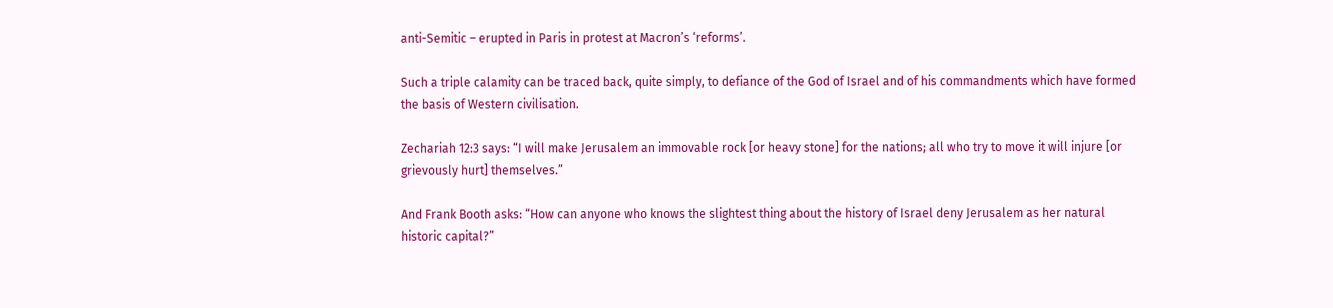anti-Semitic – erupted in Paris in protest at Macron’s ‘reforms’.

Such a triple calamity can be traced back, quite simply, to defiance of the God of Israel and of his commandments which have formed the basis of Western civilisation.

Zechariah 12:3 says: “I will make Jerusalem an immovable rock [or heavy stone] for the nations; all who try to move it will injure [or grievously hurt] themselves.”

And Frank Booth asks: “How can anyone who knows the slightest thing about the history of Israel deny Jerusalem as her natural historic capital?”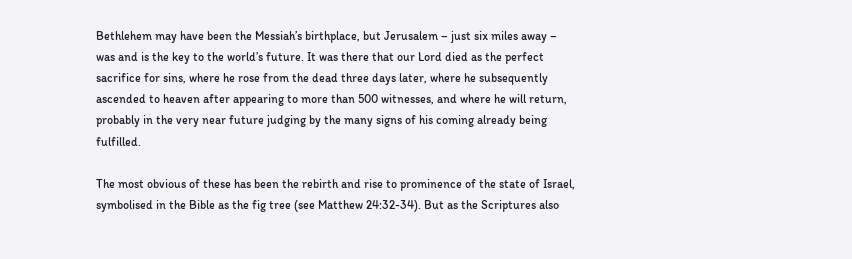Bethlehem may have been the Messiah’s birthplace, but Jerusalem – just six miles away – was and is the key to the world’s future. It was there that our Lord died as the perfect sacrifice for sins, where he rose from the dead three days later, where he subsequently ascended to heaven after appearing to more than 500 witnesses, and where he will return, probably in the very near future judging by the many signs of his coming already being fulfilled.

The most obvious of these has been the rebirth and rise to prominence of the state of Israel, symbolised in the Bible as the fig tree (see Matthew 24:32-34). But as the Scriptures also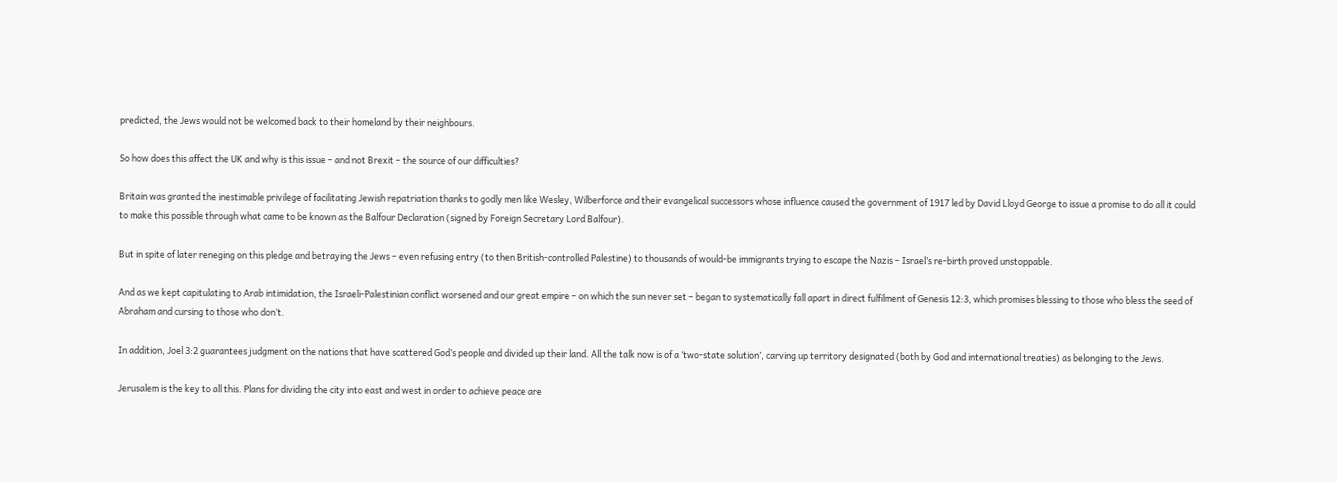predicted, the Jews would not be welcomed back to their homeland by their neighbours.

So how does this affect the UK and why is this issue – and not Brexit – the source of our difficulties?

Britain was granted the inestimable privilege of facilitating Jewish repatriation thanks to godly men like Wesley, Wilberforce and their evangelical successors whose influence caused the government of 1917 led by David Lloyd George to issue a promise to do all it could to make this possible through what came to be known as the Balfour Declaration (signed by Foreign Secretary Lord Balfour).

But in spite of later reneging on this pledge and betraying the Jews – even refusing entry (to then British-controlled Palestine) to thousands of would-be immigrants trying to escape the Nazis – Israel’s re-birth proved unstoppable.

And as we kept capitulating to Arab intimidation, the Israeli-Palestinian conflict worsened and our great empire – on which the sun never set – began to systematically fall apart in direct fulfilment of Genesis 12:3, which promises blessing to those who bless the seed of Abraham and cursing to those who don’t.

In addition, Joel 3:2 guarantees judgment on the nations that have scattered God’s people and divided up their land. All the talk now is of a ‘two-state solution’, carving up territory designated (both by God and international treaties) as belonging to the Jews.

Jerusalem is the key to all this. Plans for dividing the city into east and west in order to achieve peace are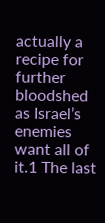actually a recipe for further bloodshed as Israel’s enemies want all of it.1 The last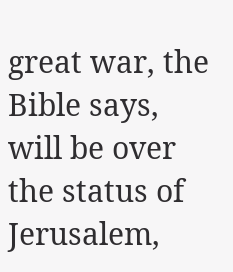great war, the Bible says, will be over the status of Jerusalem,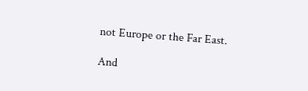not Europe or the Far East.

And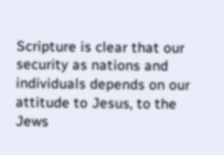Scripture is clear that our security as nations and individuals depends on our attitude to Jesus, to the Jews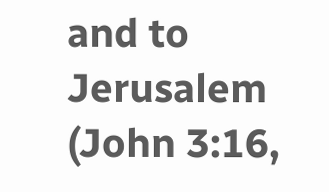and to Jerusalem (John 3:16,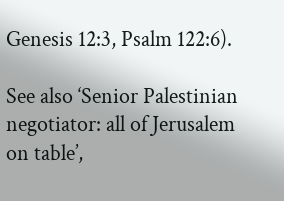Genesis 12:3, Psalm 122:6).

See also ‘Senior Palestinian negotiator: all of Jerusalem on table’,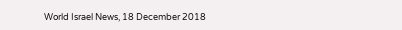World Israel News, 18 December 2018